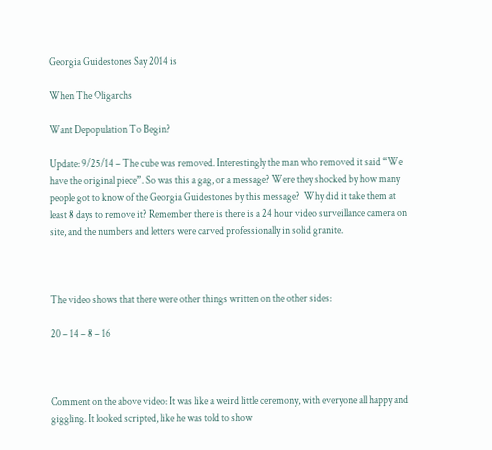Georgia Guidestones Say 2014 is

When The Oligarchs

Want Depopulation To Begin?

Update: 9/25/14 – The cube was removed. Interestingly the man who removed it said “We have the original piece”. So was this a gag, or a message? Were they shocked by how many people got to know of the Georgia Guidestones by this message?  Why did it take them at least 8 days to remove it? Remember there is there is a 24 hour video surveillance camera on site, and the numbers and letters were carved professionally in solid granite.



The video shows that there were other things written on the other sides:

20 – 14 – 8 – 16



Comment on the above video: It was like a weird little ceremony, with everyone all happy and giggling. It looked scripted, like he was told to show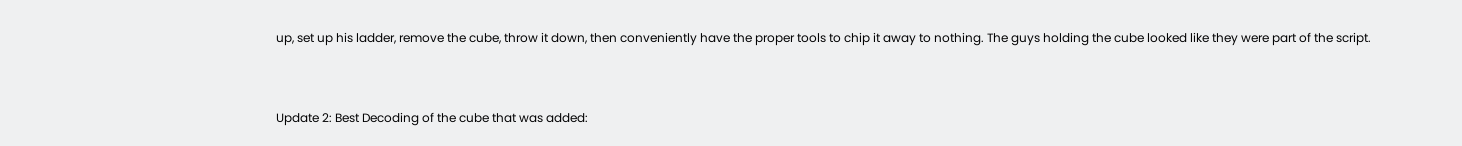up, set up his ladder, remove the cube, throw it down, then conveniently have the proper tools to chip it away to nothing. The guys holding the cube looked like they were part of the script.


Update 2: Best Decoding of the cube that was added: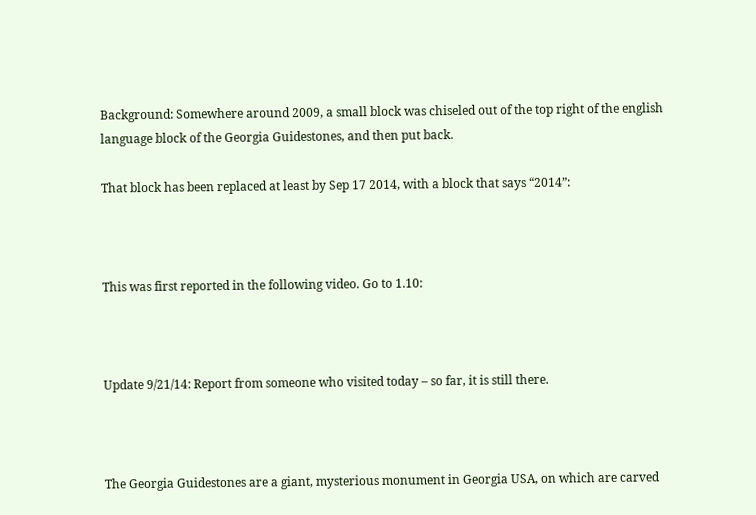Background: Somewhere around 2009, a small block was chiseled out of the top right of the english language block of the Georgia Guidestones, and then put back.

That block has been replaced at least by Sep 17 2014, with a block that says “2014”:



This was first reported in the following video. Go to 1.10:



Update 9/21/14: Report from someone who visited today – so far, it is still there.



The Georgia Guidestones are a giant, mysterious monument in Georgia USA, on which are carved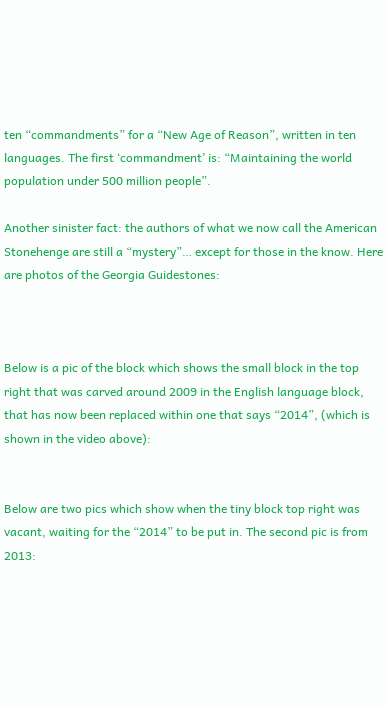ten “commandments” for a “New Age of Reason”, written in ten languages. The first ‘commandment’ is: “Maintaining the world population under 500 million people”.

Another sinister fact: the authors of what we now call the American Stonehenge are still a “mystery”… except for those in the know. Here are photos of the Georgia Guidestones:



Below is a pic of the block which shows the small block in the top right that was carved around 2009 in the English language block, that has now been replaced within one that says “2014”, (which is shown in the video above):


Below are two pics which show when the tiny block top right was vacant, waiting for the “2014” to be put in. The second pic is from 2013: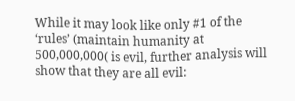While it may look like only #1 of the ‘rules’ (maintain humanity at 500,000,000( is evil, further analysis will show that they are all evil: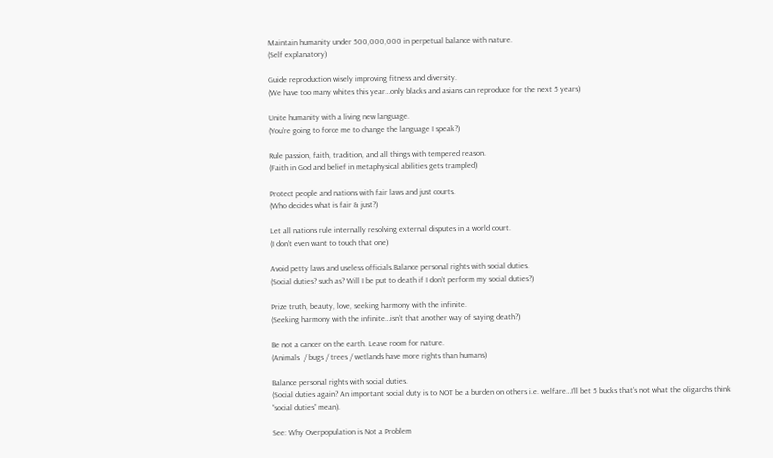Maintain humanity under 500,000,000 in perpetual balance with nature.
(Self explanatory)

Guide reproduction wisely improving fitness and diversity.
(We have too many whites this year…only blacks and asians can reproduce for the next 5 years)

Unite humanity with a living new language.
(You’re going to force me to change the language I speak?)

Rule passion, faith, tradition, and all things with tempered reason.
(Faith in God and belief in metaphysical abilities gets trampled)

Protect people and nations with fair laws and just courts.
(Who decides what is fair & just?)

Let all nations rule internally resolving external disputes in a world court.
(I don’t even want to touch that one)

Avoid petty laws and useless officials.Balance personal rights with social duties.
(Social duties? such as? Will I be put to death if I don’t perform my social duties?)

Prize truth, beauty, love, seeking harmony with the infinite.
(Seeking harmony with the infinite…isn’t that another way of saying death?)

Be not a cancer on the earth. Leave room for nature.
(Animals  / bugs / trees / wetlands have more rights than humans)

Balance personal rights with social duties.
(Social duties again? An important social duty is to NOT be a burden on others i.e. welfare…I’ll bet 5 bucks that’s not what the oligarchs think “social duties” mean).

See: Why Overpopulation is Not a Problem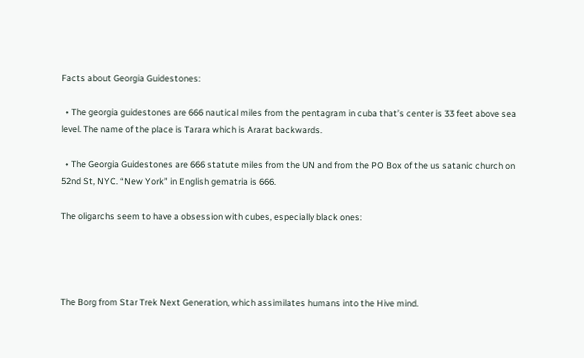Facts about Georgia Guidestones:

  • The georgia guidestones are 666 nautical miles from the pentagram in cuba that’s center is 33 feet above sea level. The name of the place is Tarara which is Ararat backwards.

  • The Georgia Guidestones are 666 statute miles from the UN and from the PO Box of the us satanic church on 52nd St, NYC. “New York” in English gematria is 666.

The oligarchs seem to have a obsession with cubes, especially black ones:




The Borg from Star Trek Next Generation, which assimilates humans into the Hive mind.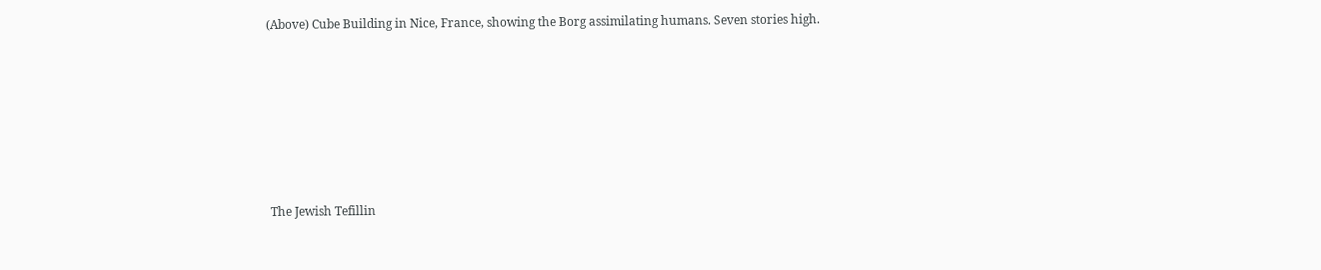(Above) Cube Building in Nice, France, showing the Borg assimilating humans. Seven stories high.







 The Jewish Tefillin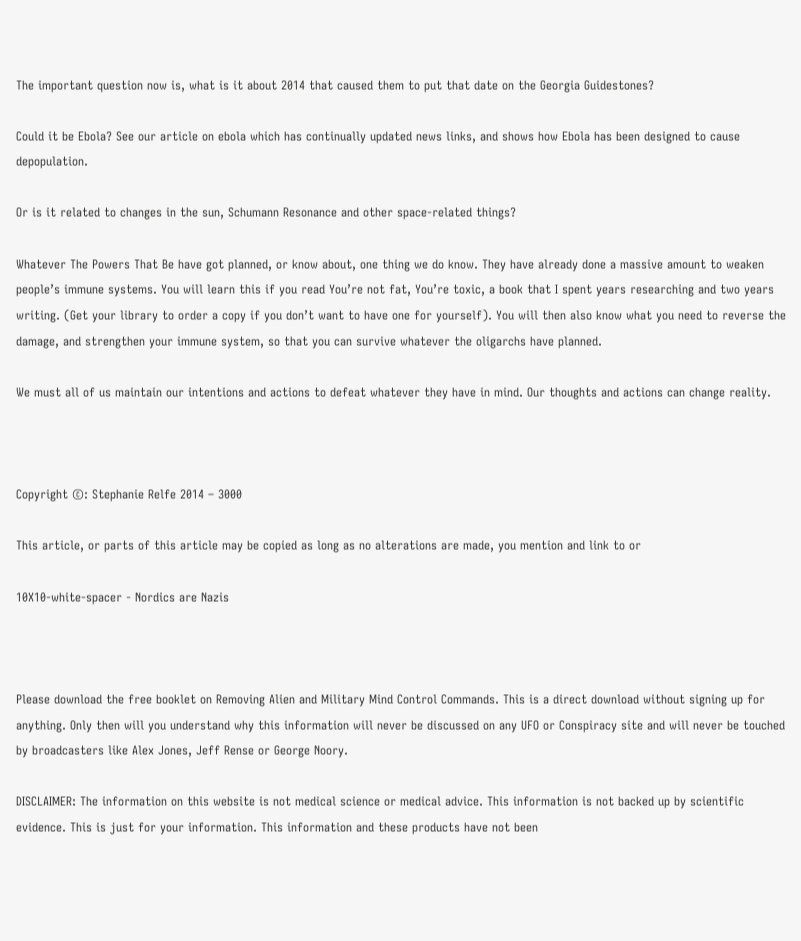The important question now is, what is it about 2014 that caused them to put that date on the Georgia Guidestones?

Could it be Ebola? See our article on ebola which has continually updated news links, and shows how Ebola has been designed to cause depopulation.

Or is it related to changes in the sun, Schumann Resonance and other space-related things?

Whatever The Powers That Be have got planned, or know about, one thing we do know. They have already done a massive amount to weaken people’s immune systems. You will learn this if you read You’re not fat, You’re toxic, a book that I spent years researching and two years writing. (Get your library to order a copy if you don’t want to have one for yourself). You will then also know what you need to reverse the damage, and strengthen your immune system, so that you can survive whatever the oligarchs have planned.

We must all of us maintain our intentions and actions to defeat whatever they have in mind. Our thoughts and actions can change reality.



Copyright ©: Stephanie Relfe 2014 – 3000

This article, or parts of this article may be copied as long as no alterations are made, you mention and link to or

10X10-white-spacer - Nordics are Nazis



Please download the free booklet on Removing Alien and Military Mind Control Commands. This is a direct download without signing up for anything. Only then will you understand why this information will never be discussed on any UFO or Conspiracy site and will never be touched by broadcasters like Alex Jones, Jeff Rense or George Noory.

DISCLAIMER: The information on this website is not medical science or medical advice. This information is not backed up by scientific evidence. This is just for your information. This information and these products have not been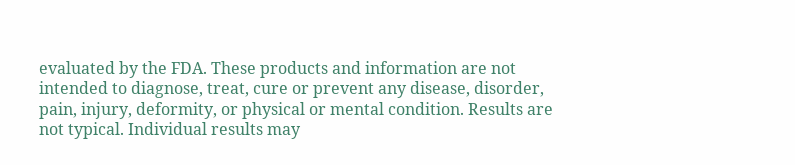evaluated by the FDA. These products and information are not intended to diagnose, treat, cure or prevent any disease, disorder, pain, injury, deformity, or physical or mental condition. Results are not typical. Individual results may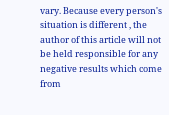vary. Because every person's situation is different , the author of this article will not be held responsible for any negative results which come from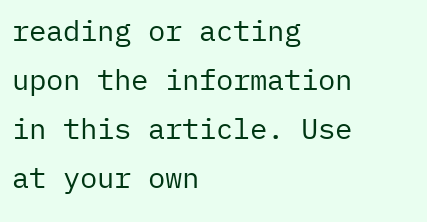reading or acting upon the information in this article. Use at your own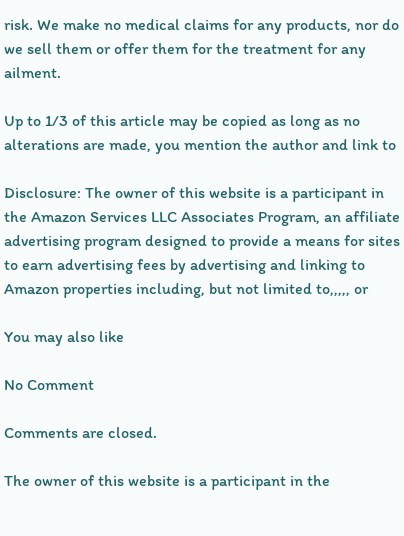risk. We make no medical claims for any products, nor do we sell them or offer them for the treatment for any ailment.

Up to 1/3 of this article may be copied as long as no alterations are made, you mention the author and link to

Disclosure: The owner of this website is a participant in the Amazon Services LLC Associates Program, an affiliate advertising program designed to provide a means for sites to earn advertising fees by advertising and linking to Amazon properties including, but not limited to,,,,, or

You may also like

No Comment

Comments are closed.

The owner of this website is a participant in the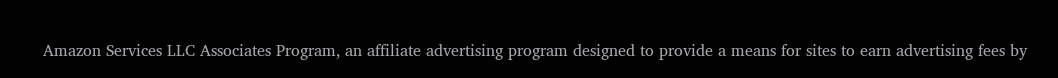Amazon Services LLC Associates Program, an affiliate advertising program designed to provide a means for sites to earn advertising fees by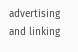advertising and linking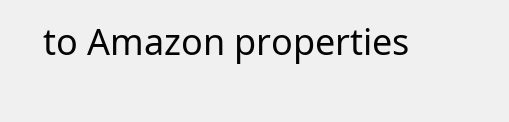to Amazon properties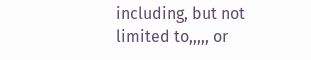including, but not limited to,,,,, or